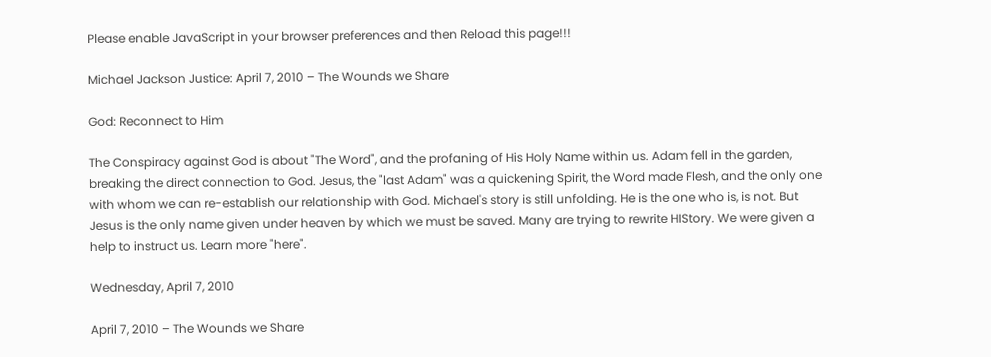Please enable JavaScript in your browser preferences and then Reload this page!!!

Michael Jackson Justice: April 7, 2010 – The Wounds we Share

God: Reconnect to Him

The Conspiracy against God is about "The Word", and the profaning of His Holy Name within us. Adam fell in the garden, breaking the direct connection to God. Jesus, the "last Adam" was a quickening Spirit, the Word made Flesh, and the only one with whom we can re-establish our relationship with God. Michael's story is still unfolding. He is the one who is, is not. But Jesus is the only name given under heaven by which we must be saved. Many are trying to rewrite HIStory. We were given a help to instruct us. Learn more "here".

Wednesday, April 7, 2010

April 7, 2010 – The Wounds we Share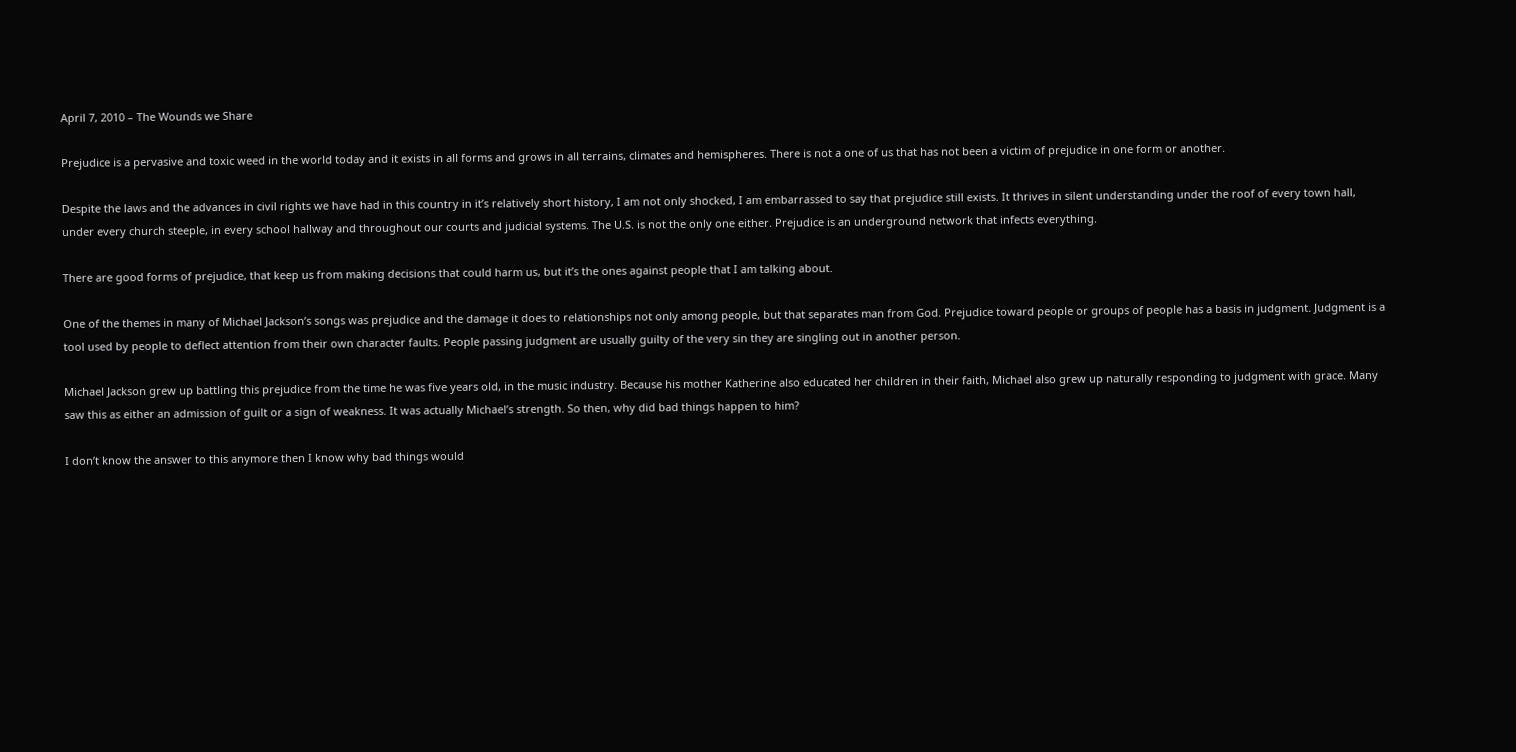April 7, 2010 – The Wounds we Share

Prejudice is a pervasive and toxic weed in the world today and it exists in all forms and grows in all terrains, climates and hemispheres. There is not a one of us that has not been a victim of prejudice in one form or another.

Despite the laws and the advances in civil rights we have had in this country in it’s relatively short history, I am not only shocked, I am embarrassed to say that prejudice still exists. It thrives in silent understanding under the roof of every town hall, under every church steeple, in every school hallway and throughout our courts and judicial systems. The U.S. is not the only one either. Prejudice is an underground network that infects everything.

There are good forms of prejudice, that keep us from making decisions that could harm us, but it’s the ones against people that I am talking about.

One of the themes in many of Michael Jackson’s songs was prejudice and the damage it does to relationships not only among people, but that separates man from God. Prejudice toward people or groups of people has a basis in judgment. Judgment is a tool used by people to deflect attention from their own character faults. People passing judgment are usually guilty of the very sin they are singling out in another person.

Michael Jackson grew up battling this prejudice from the time he was five years old, in the music industry. Because his mother Katherine also educated her children in their faith, Michael also grew up naturally responding to judgment with grace. Many saw this as either an admission of guilt or a sign of weakness. It was actually Michael’s strength. So then, why did bad things happen to him?

I don’t know the answer to this anymore then I know why bad things would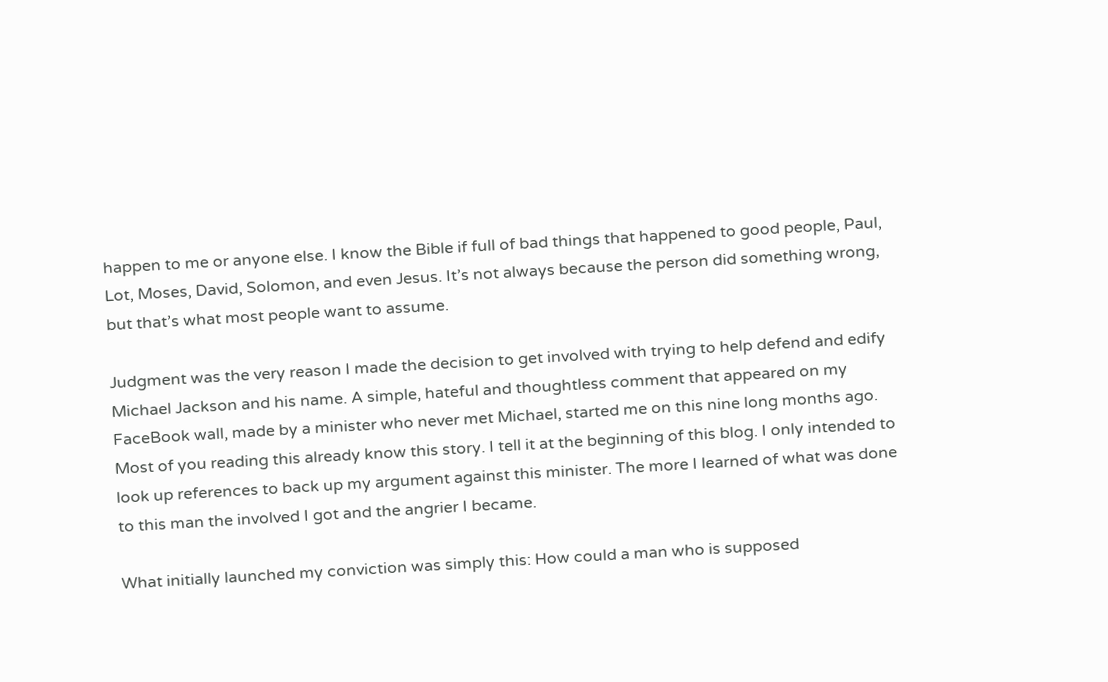happen to me or anyone else. I know the Bible if full of bad things that happened to good people, Paul, Lot, Moses, David, Solomon, and even Jesus. It’s not always because the person did something wrong, but that’s what most people want to assume.

Judgment was the very reason I made the decision to get involved with trying to help defend and edify Michael Jackson and his name. A simple, hateful and thoughtless comment that appeared on my FaceBook wall, made by a minister who never met Michael, started me on this nine long months ago. Most of you reading this already know this story. I tell it at the beginning of this blog. I only intended to look up references to back up my argument against this minister. The more I learned of what was done to this man the involved I got and the angrier I became.

What initially launched my conviction was simply this: How could a man who is supposed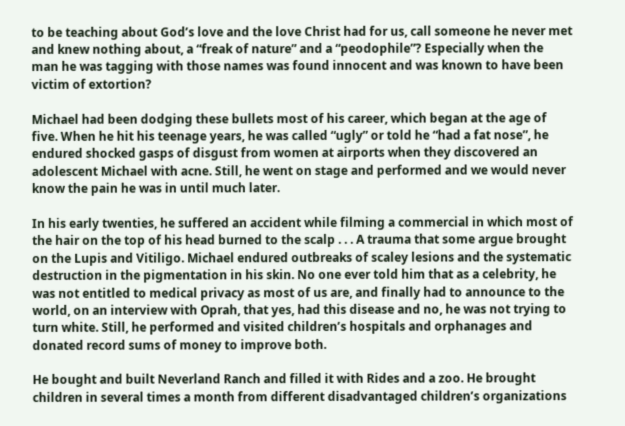to be teaching about God’s love and the love Christ had for us, call someone he never met and knew nothing about, a “freak of nature” and a “peodophile”? Especially when the man he was tagging with those names was found innocent and was known to have been victim of extortion?

Michael had been dodging these bullets most of his career, which began at the age of five. When he hit his teenage years, he was called “ugly” or told he “had a fat nose”, he endured shocked gasps of disgust from women at airports when they discovered an adolescent Michael with acne. Still, he went on stage and performed and we would never know the pain he was in until much later.

In his early twenties, he suffered an accident while filming a commercial in which most of the hair on the top of his head burned to the scalp . . . A trauma that some argue brought on the Lupis and Vitiligo. Michael endured outbreaks of scaley lesions and the systematic destruction in the pigmentation in his skin. No one ever told him that as a celebrity, he was not entitled to medical privacy as most of us are, and finally had to announce to the world, on an interview with Oprah, that yes, had this disease and no, he was not trying to turn white. Still, he performed and visited children’s hospitals and orphanages and donated record sums of money to improve both.

He bought and built Neverland Ranch and filled it with Rides and a zoo. He brought children in several times a month from different disadvantaged children’s organizations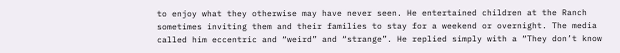to enjoy what they otherwise may have never seen. He entertained children at the Ranch sometimes inviting them and their families to stay for a weekend or overnight. The media called him eccentric and “weird” and “strange”. He replied simply with a “They don’t know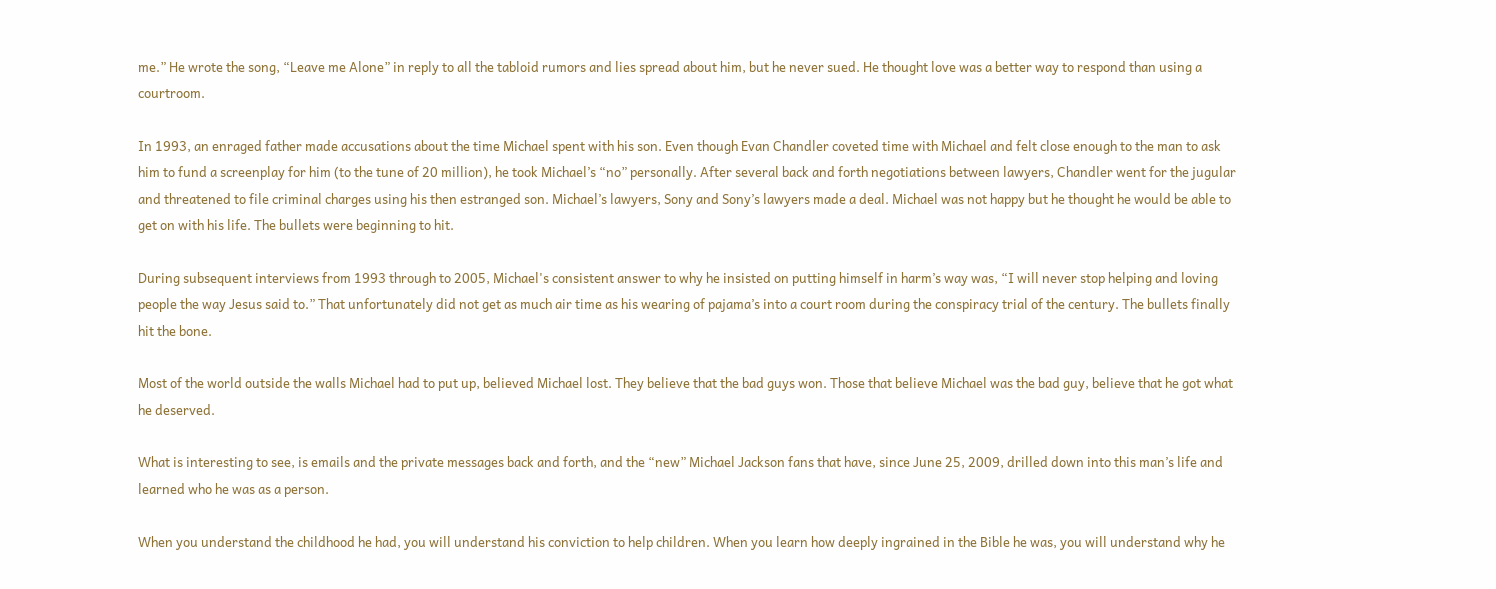me.” He wrote the song, “Leave me Alone” in reply to all the tabloid rumors and lies spread about him, but he never sued. He thought love was a better way to respond than using a courtroom.

In 1993, an enraged father made accusations about the time Michael spent with his son. Even though Evan Chandler coveted time with Michael and felt close enough to the man to ask him to fund a screenplay for him (to the tune of 20 million), he took Michael’s “no” personally. After several back and forth negotiations between lawyers, Chandler went for the jugular and threatened to file criminal charges using his then estranged son. Michael’s lawyers, Sony and Sony’s lawyers made a deal. Michael was not happy but he thought he would be able to get on with his life. The bullets were beginning to hit.

During subsequent interviews from 1993 through to 2005, Michael's consistent answer to why he insisted on putting himself in harm’s way was, “I will never stop helping and loving people the way Jesus said to.” That unfortunately did not get as much air time as his wearing of pajama’s into a court room during the conspiracy trial of the century. The bullets finally hit the bone.

Most of the world outside the walls Michael had to put up, believed Michael lost. They believe that the bad guys won. Those that believe Michael was the bad guy, believe that he got what he deserved.

What is interesting to see, is emails and the private messages back and forth, and the “new” Michael Jackson fans that have, since June 25, 2009, drilled down into this man’s life and learned who he was as a person.

When you understand the childhood he had, you will understand his conviction to help children. When you learn how deeply ingrained in the Bible he was, you will understand why he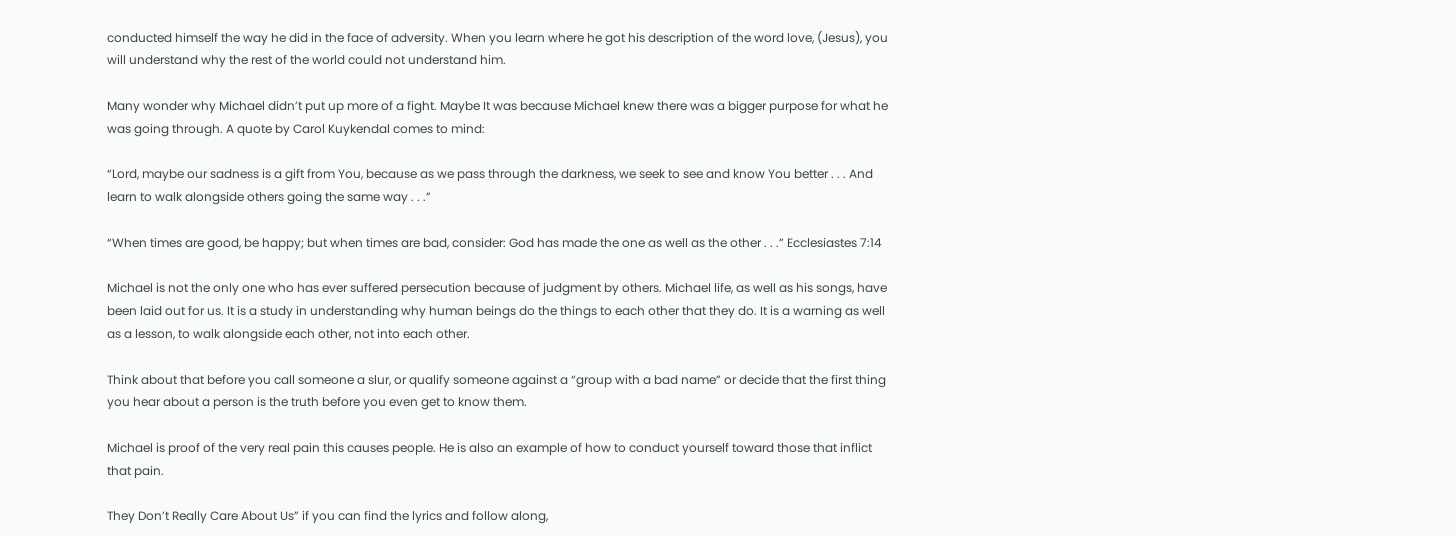conducted himself the way he did in the face of adversity. When you learn where he got his description of the word love, (Jesus), you will understand why the rest of the world could not understand him.

Many wonder why Michael didn’t put up more of a fight. Maybe It was because Michael knew there was a bigger purpose for what he was going through. A quote by Carol Kuykendal comes to mind:

“Lord, maybe our sadness is a gift from You, because as we pass through the darkness, we seek to see and know You better . . . And learn to walk alongside others going the same way . . .”

“When times are good, be happy; but when times are bad, consider: God has made the one as well as the other . . .” Ecclesiastes 7:14

Michael is not the only one who has ever suffered persecution because of judgment by others. Michael life, as well as his songs, have been laid out for us. It is a study in understanding why human beings do the things to each other that they do. It is a warning as well as a lesson, to walk alongside each other, not into each other.

Think about that before you call someone a slur, or qualify someone against a “group with a bad name” or decide that the first thing you hear about a person is the truth before you even get to know them.

Michael is proof of the very real pain this causes people. He is also an example of how to conduct yourself toward those that inflict that pain.

They Don’t Really Care About Us” if you can find the lyrics and follow along,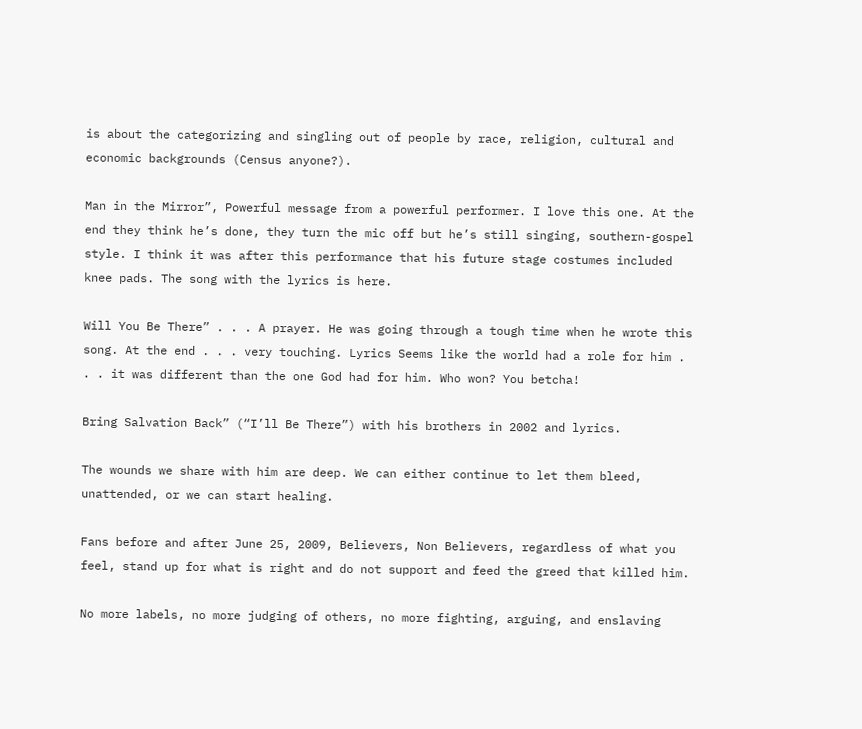is about the categorizing and singling out of people by race, religion, cultural and economic backgrounds (Census anyone?).

Man in the Mirror”, Powerful message from a powerful performer. I love this one. At the end they think he’s done, they turn the mic off but he’s still singing, southern-gospel style. I think it was after this performance that his future stage costumes included knee pads. The song with the lyrics is here.

Will You Be There” . . . A prayer. He was going through a tough time when he wrote this song. At the end . . . very touching. Lyrics Seems like the world had a role for him . . . it was different than the one God had for him. Who won? You betcha!

Bring Salvation Back” (“I’ll Be There”) with his brothers in 2002 and lyrics.

The wounds we share with him are deep. We can either continue to let them bleed, unattended, or we can start healing.

Fans before and after June 25, 2009, Believers, Non Believers, regardless of what you feel, stand up for what is right and do not support and feed the greed that killed him.

No more labels, no more judging of others, no more fighting, arguing, and enslaving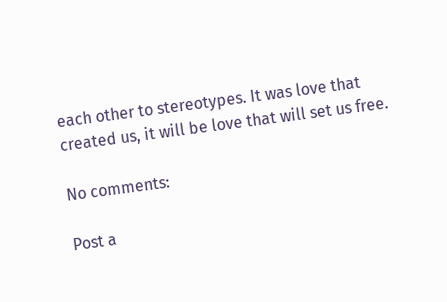each other to stereotypes. It was love that created us, it will be love that will set us free.

No comments:

Post a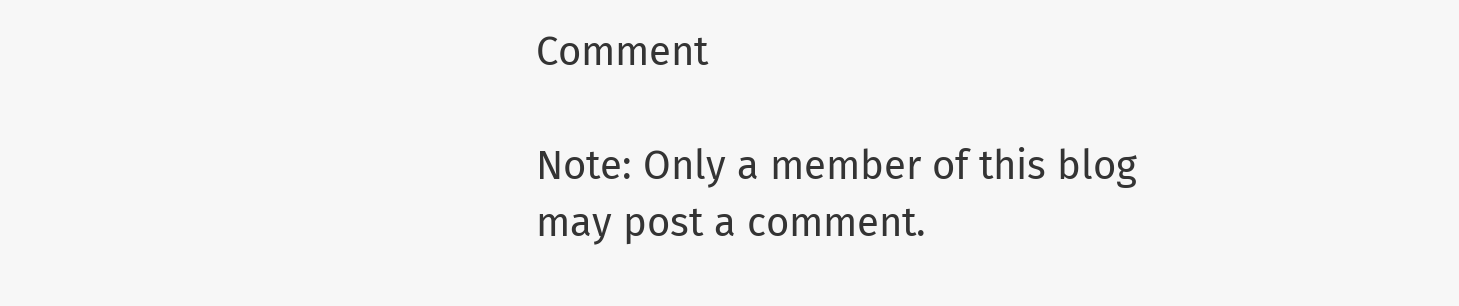Comment

Note: Only a member of this blog may post a comment.